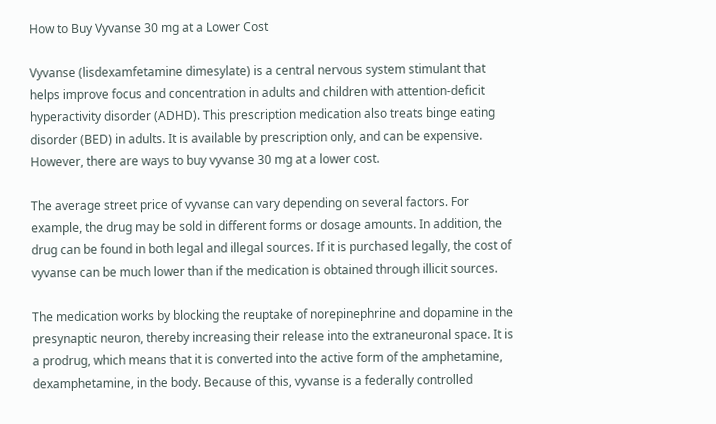How to Buy Vyvanse 30 mg at a Lower Cost

Vyvanse (lisdexamfetamine dimesylate) is a central nervous system stimulant that helps improve focus and concentration in adults and children with attention-deficit hyperactivity disorder (ADHD). This prescription medication also treats binge eating disorder (BED) in adults. It is available by prescription only, and can be expensive. However, there are ways to buy vyvanse 30 mg at a lower cost.

The average street price of vyvanse can vary depending on several factors. For example, the drug may be sold in different forms or dosage amounts. In addition, the drug can be found in both legal and illegal sources. If it is purchased legally, the cost of vyvanse can be much lower than if the medication is obtained through illicit sources.

The medication works by blocking the reuptake of norepinephrine and dopamine in the presynaptic neuron, thereby increasing their release into the extraneuronal space. It is a prodrug, which means that it is converted into the active form of the amphetamine, dexamphetamine, in the body. Because of this, vyvanse is a federally controlled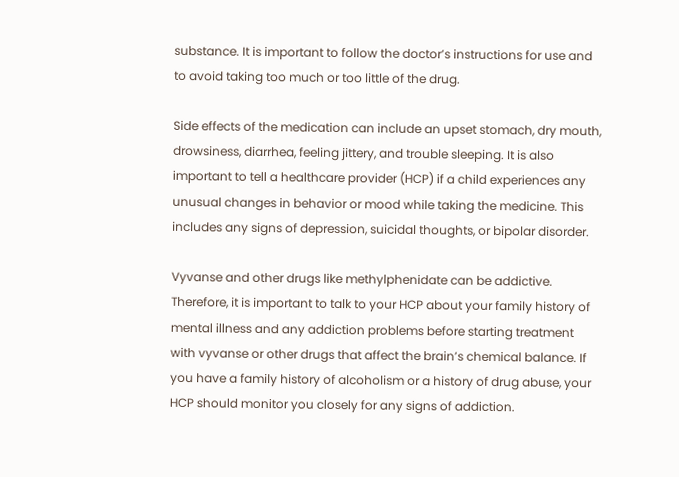substance. It is important to follow the doctor’s instructions for use and to avoid taking too much or too little of the drug.

Side effects of the medication can include an upset stomach, dry mouth, drowsiness, diarrhea, feeling jittery, and trouble sleeping. It is also important to tell a healthcare provider (HCP) if a child experiences any unusual changes in behavior or mood while taking the medicine. This includes any signs of depression, suicidal thoughts, or bipolar disorder.

Vyvanse and other drugs like methylphenidate can be addictive. Therefore, it is important to talk to your HCP about your family history of mental illness and any addiction problems before starting treatment with vyvanse or other drugs that affect the brain’s chemical balance. If you have a family history of alcoholism or a history of drug abuse, your HCP should monitor you closely for any signs of addiction.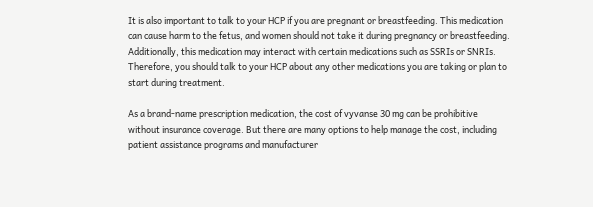It is also important to talk to your HCP if you are pregnant or breastfeeding. This medication can cause harm to the fetus, and women should not take it during pregnancy or breastfeeding. Additionally, this medication may interact with certain medications such as SSRIs or SNRIs. Therefore, you should talk to your HCP about any other medications you are taking or plan to start during treatment.

As a brand-name prescription medication, the cost of vyvanse 30 mg can be prohibitive without insurance coverage. But there are many options to help manage the cost, including patient assistance programs and manufacturer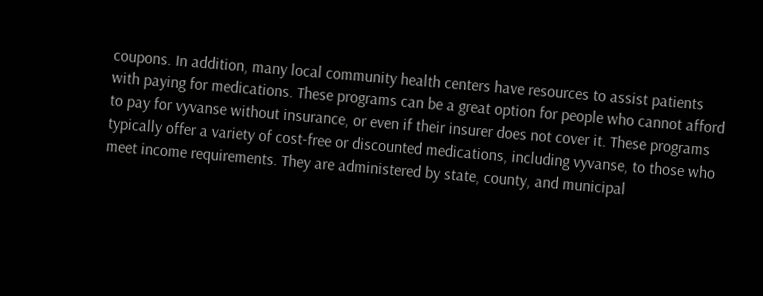coupons. In addition, many local community health centers have resources to assist patients with paying for medications. These programs can be a great option for people who cannot afford to pay for vyvanse without insurance, or even if their insurer does not cover it. These programs typically offer a variety of cost-free or discounted medications, including vyvanse, to those who meet income requirements. They are administered by state, county, and municipal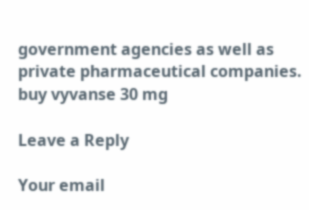government agencies as well as private pharmaceutical companies. buy vyvanse 30 mg

Leave a Reply

Your email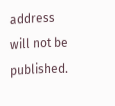address will not be published.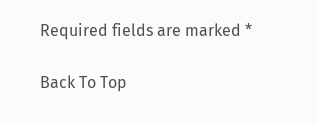Required fields are marked *

Back To Top